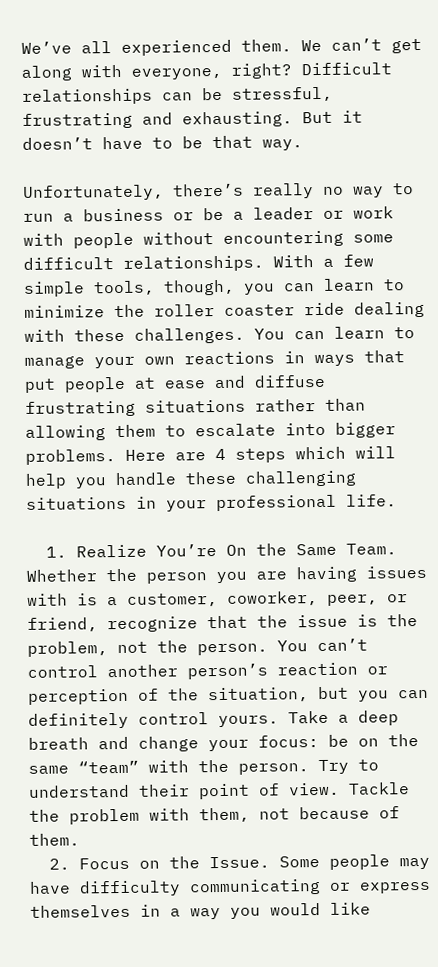We’ve all experienced them. We can’t get along with everyone, right? Difficult relationships can be stressful, frustrating and exhausting. But it doesn’t have to be that way.

Unfortunately, there’s really no way to run a business or be a leader or work with people without encountering some difficult relationships. With a few simple tools, though, you can learn to minimize the roller coaster ride dealing with these challenges. You can learn to manage your own reactions in ways that put people at ease and diffuse frustrating situations rather than allowing them to escalate into bigger problems. Here are 4 steps which will help you handle these challenging situations in your professional life.

  1. Realize You’re On the Same Team. Whether the person you are having issues with is a customer, coworker, peer, or friend, recognize that the issue is the problem, not the person. You can’t control another person’s reaction or perception of the situation, but you can definitely control yours. Take a deep breath and change your focus: be on the same “team” with the person. Try to understand their point of view. Tackle the problem with them, not because of them.
  2. Focus on the Issue. Some people may have difficulty communicating or express themselves in a way you would like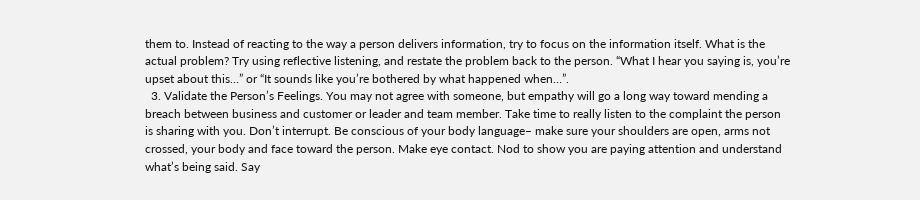them to. Instead of reacting to the way a person delivers information, try to focus on the information itself. What is the actual problem? Try using reflective listening, and restate the problem back to the person. “What I hear you saying is, you’re upset about this…” or “It sounds like you’re bothered by what happened when…”.
  3. Validate the Person’s Feelings. You may not agree with someone, but empathy will go a long way toward mending a breach between business and customer or leader and team member. Take time to really listen to the complaint the person is sharing with you. Don’t interrupt. Be conscious of your body language– make sure your shoulders are open, arms not crossed, your body and face toward the person. Make eye contact. Nod to show you are paying attention and understand what’s being said. Say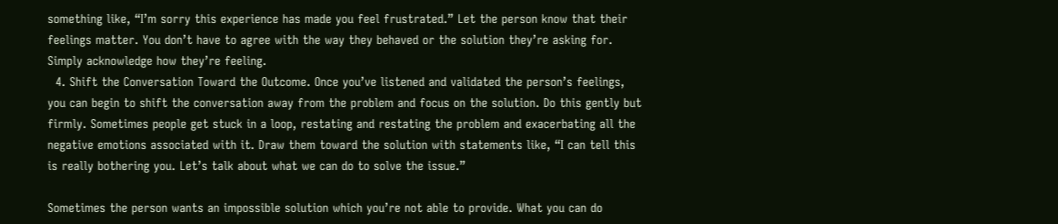something like, “I’m sorry this experience has made you feel frustrated.” Let the person know that their feelings matter. You don’t have to agree with the way they behaved or the solution they’re asking for. Simply acknowledge how they’re feeling.
  4. Shift the Conversation Toward the Outcome. Once you’ve listened and validated the person’s feelings, you can begin to shift the conversation away from the problem and focus on the solution. Do this gently but firmly. Sometimes people get stuck in a loop, restating and restating the problem and exacerbating all the negative emotions associated with it. Draw them toward the solution with statements like, “I can tell this is really bothering you. Let’s talk about what we can do to solve the issue.”

Sometimes the person wants an impossible solution which you’re not able to provide. What you can do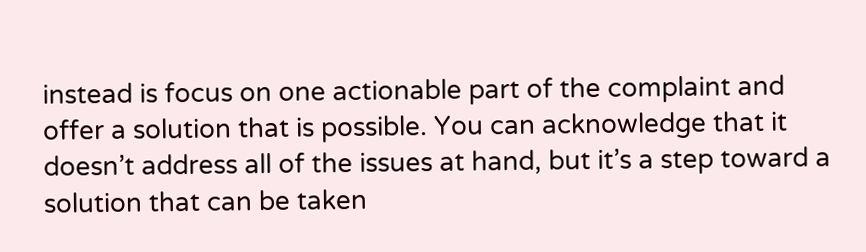instead is focus on one actionable part of the complaint and offer a solution that is possible. You can acknowledge that it doesn’t address all of the issues at hand, but it’s a step toward a solution that can be taken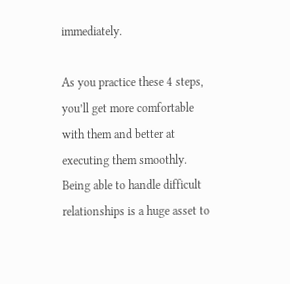immediately.

As you practice these 4 steps, you’ll get more comfortable with them and better at executing them smoothly. Being able to handle difficult relationships is a huge asset to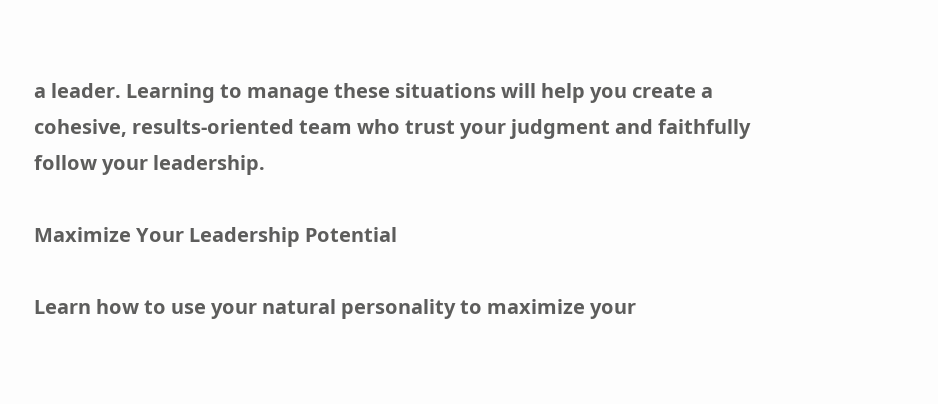a leader. Learning to manage these situations will help you create a cohesive, results-oriented team who trust your judgment and faithfully follow your leadership.

Maximize Your Leadership Potential

Learn how to use your natural personality to maximize your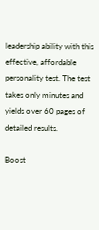leadership ability with this effective, affordable personality test. The test takes only minutes and yields over 60 pages of detailed results.

Boost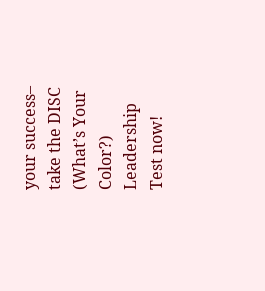your success– take the DISC (What’s Your Color?) Leadership Test now!